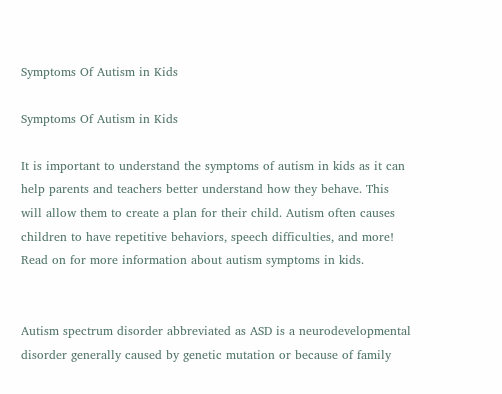Symptoms Of Autism in Kids

Symptoms Of Autism in Kids

It is important to understand the symptoms of autism in kids as it can help parents and teachers better understand how they behave. This will allow them to create a plan for their child. Autism often causes children to have repetitive behaviors, speech difficulties, and more! Read on for more information about autism symptoms in kids.


Autism spectrum disorder abbreviated as ASD is a neurodevelopmental disorder generally caused by genetic mutation or because of family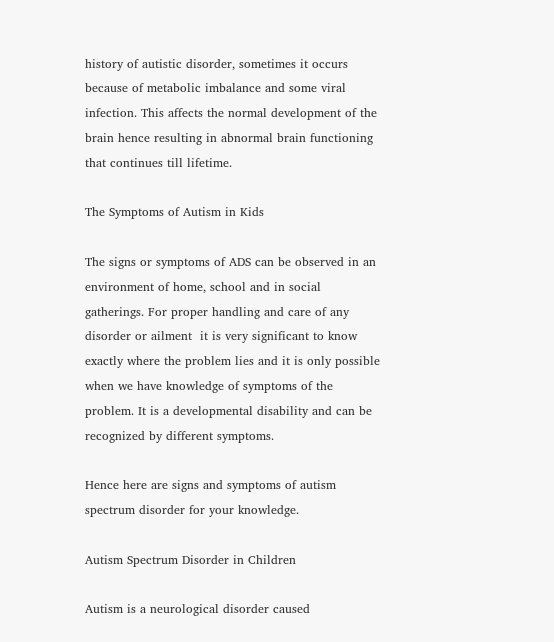history of autistic disorder, sometimes it occurs because of metabolic imbalance and some viral infection. This affects the normal development of the brain hence resulting in abnormal brain functioning that continues till lifetime.

The Symptoms of Autism in Kids

The signs or symptoms of ADS can be observed in an environment of home, school and in social gatherings. For proper handling and care of any disorder or ailment  it is very significant to know exactly where the problem lies and it is only possible when we have knowledge of symptoms of the problem. It is a developmental disability and can be recognized by different symptoms.

Hence here are signs and symptoms of autism spectrum disorder for your knowledge.

Autism Spectrum Disorder in Children

Autism is a neurological disorder caused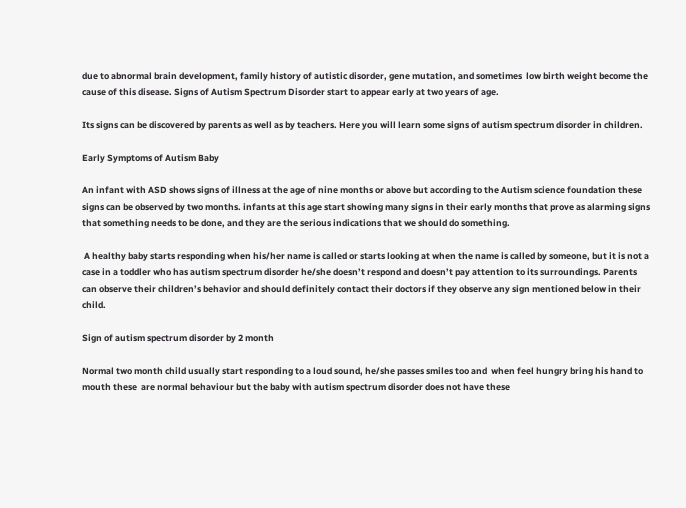due to abnormal brain development, family history of autistic disorder, gene mutation, and sometimes  low birth weight become the cause of this disease. Signs of Autism Spectrum Disorder start to appear early at two years of age.

Its signs can be discovered by parents as well as by teachers. Here you will learn some signs of autism spectrum disorder in children.

Early Symptoms of Autism Baby

An infant with ASD shows signs of illness at the age of nine months or above but according to the Autism science foundation these signs can be observed by two months. infants at this age start showing many signs in their early months that prove as alarming signs that something needs to be done, and they are the serious indications that we should do something.

 A healthy baby starts responding when his/her name is called or starts looking at when the name is called by someone, but it is not a case in a toddler who has autism spectrum disorder he/she doesn’t respond and doesn’t pay attention to its surroundings. Parents can observe their children’s behavior and should definitely contact their doctors if they observe any sign mentioned below in their child.

Sign of autism spectrum disorder by 2 month

Normal two month child usually start responding to a loud sound, he/she passes smiles too and  when feel hungry bring his hand to mouth these  are normal behaviour but the baby with autism spectrum disorder does not have these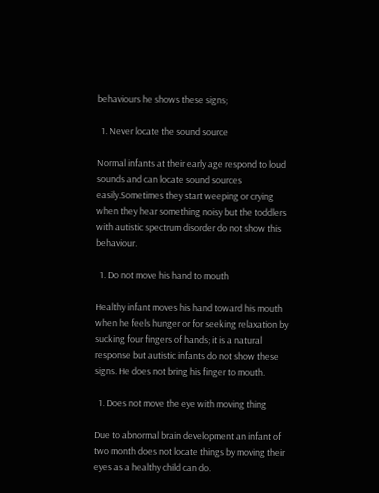behaviours he shows these signs;

  1. Never locate the sound source

Normal infants at their early age respond to loud sounds and can locate sound sources easily.Sometimes they start weeping or crying when they hear something noisy but the toddlers with autistic spectrum disorder do not show this behaviour.

  1. Do not move his hand to mouth

Healthy infant moves his hand toward his mouth when he feels hunger or for seeking relaxation by sucking four fingers of hands; it is a natural response but autistic infants do not show these signs. He does not bring his finger to mouth.

  1. Does not move the eye with moving thing

Due to abnormal brain development an infant of two month does not locate things by moving their eyes as a healthy child can do.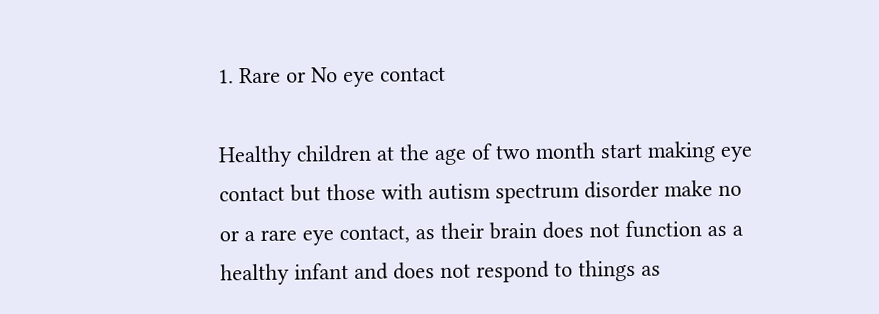1. Rare or No eye contact

Healthy children at the age of two month start making eye contact but those with autism spectrum disorder make no or a rare eye contact, as their brain does not function as a healthy infant and does not respond to things as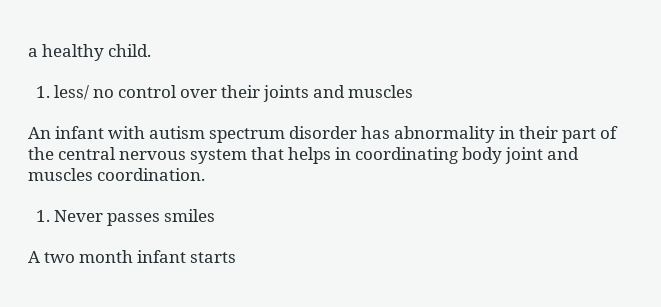a healthy child.

  1. less/ no control over their joints and muscles

An infant with autism spectrum disorder has abnormality in their part of the central nervous system that helps in coordinating body joint and muscles coordination.

  1. Never passes smiles

A two month infant starts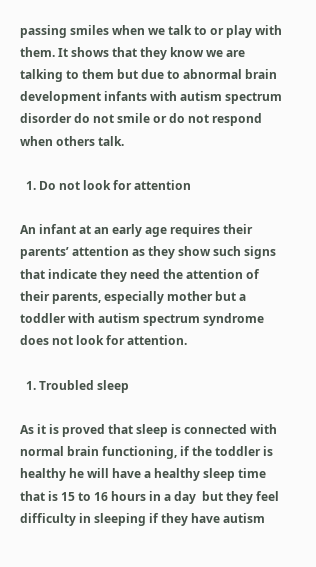passing smiles when we talk to or play with them. It shows that they know we are talking to them but due to abnormal brain development infants with autism spectrum disorder do not smile or do not respond when others talk.

  1. Do not look for attention

An infant at an early age requires their parents’ attention as they show such signs that indicate they need the attention of their parents, especially mother but a toddler with autism spectrum syndrome does not look for attention.

  1. Troubled sleep

As it is proved that sleep is connected with normal brain functioning, if the toddler is healthy he will have a healthy sleep time that is 15 to 16 hours in a day  but they feel difficulty in sleeping if they have autism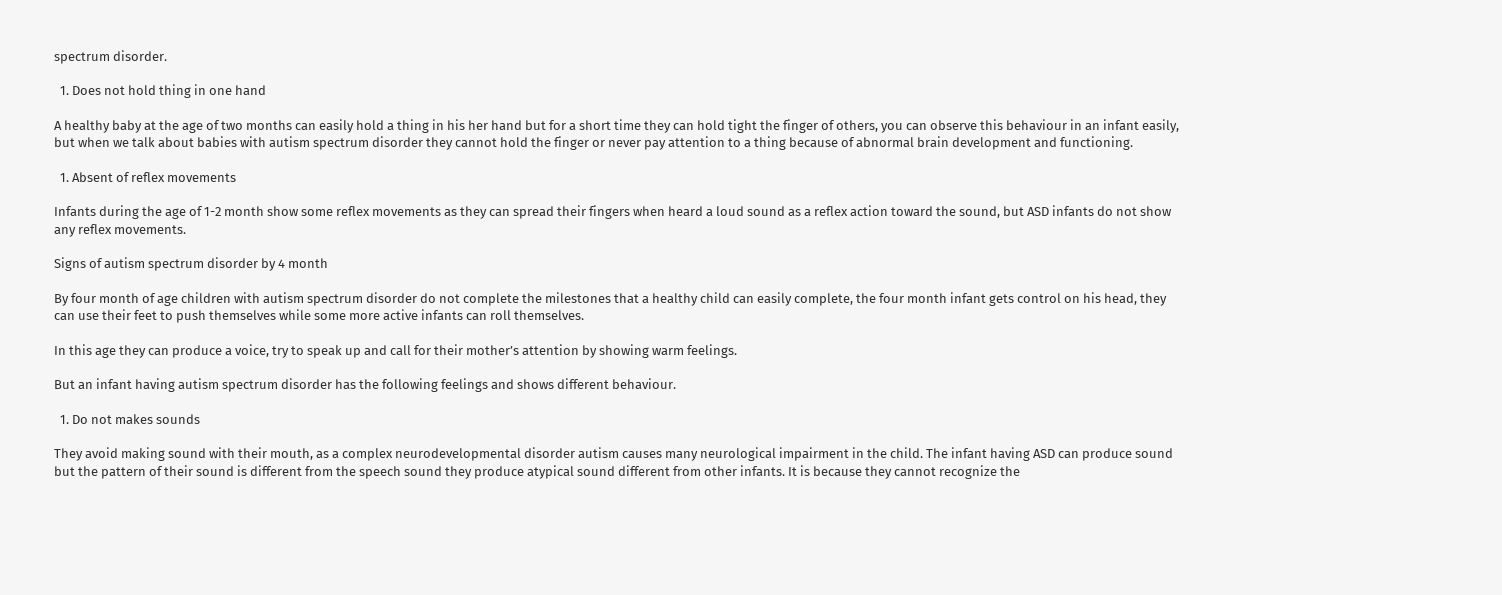spectrum disorder.

  1. Does not hold thing in one hand

A healthy baby at the age of two months can easily hold a thing in his her hand but for a short time they can hold tight the finger of others, you can observe this behaviour in an infant easily, but when we talk about babies with autism spectrum disorder they cannot hold the finger or never pay attention to a thing because of abnormal brain development and functioning.

  1. Absent of reflex movements

Infants during the age of 1-2 month show some reflex movements as they can spread their fingers when heard a loud sound as a reflex action toward the sound, but ASD infants do not show any reflex movements.

Signs of autism spectrum disorder by 4 month

By four month of age children with autism spectrum disorder do not complete the milestones that a healthy child can easily complete, the four month infant gets control on his head, they can use their feet to push themselves while some more active infants can roll themselves.

In this age they can produce a voice, try to speak up and call for their mother’s attention by showing warm feelings.

But an infant having autism spectrum disorder has the following feelings and shows different behaviour.

  1. Do not makes sounds

They avoid making sound with their mouth, as a complex neurodevelopmental disorder autism causes many neurological impairment in the child. The infant having ASD can produce sound but the pattern of their sound is different from the speech sound they produce atypical sound different from other infants. It is because they cannot recognize the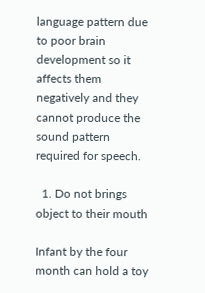language pattern due to poor brain development so it affects them negatively and they cannot produce the sound pattern required for speech.

  1. Do not brings object to their mouth

Infant by the four month can hold a toy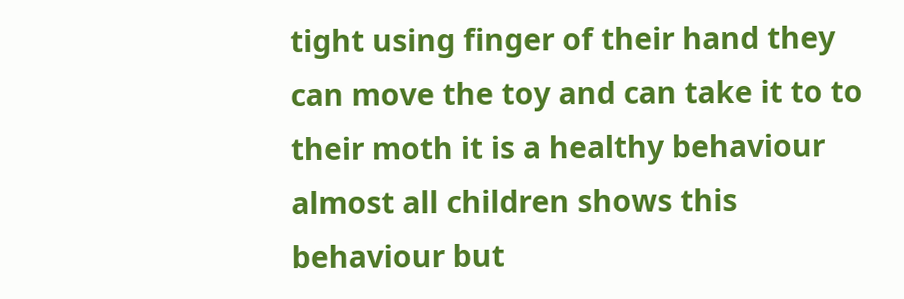tight using finger of their hand they can move the toy and can take it to to their moth it is a healthy behaviour almost all children shows this behaviour but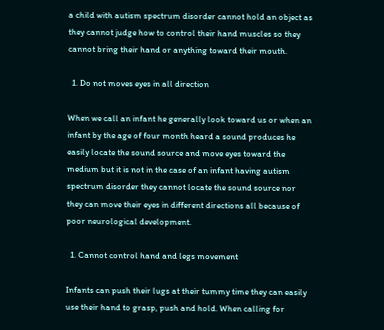a child with autism spectrum disorder cannot hold an object as they cannot judge how to control their hand muscles so they cannot bring their hand or anything toward their mouth.

  1. Do not moves eyes in all direction

When we call an infant he generally look toward us or when an infant by the age of four month heard a sound produces he easily locate the sound source and move eyes toward the medium but it is not in the case of an infant having autism spectrum disorder they cannot locate the sound source nor they can move their eyes in different directions all because of poor neurological development.

  1. Cannot control hand and legs movement

Infants can push their lugs at their tummy time they can easily use their hand to grasp, push and hold. When calling for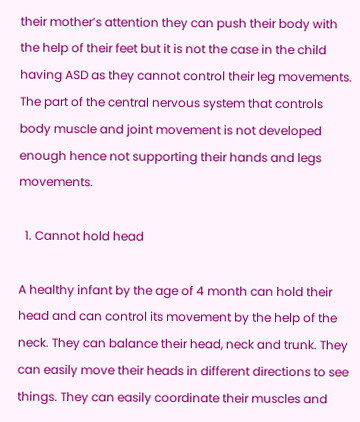their mother’s attention they can push their body with the help of their feet but it is not the case in the child having ASD as they cannot control their leg movements. The part of the central nervous system that controls body muscle and joint movement is not developed enough hence not supporting their hands and legs movements.

  1. Cannot hold head

A healthy infant by the age of 4 month can hold their head and can control its movement by the help of the neck. They can balance their head, neck and trunk. They can easily move their heads in different directions to see things. They can easily coordinate their muscles and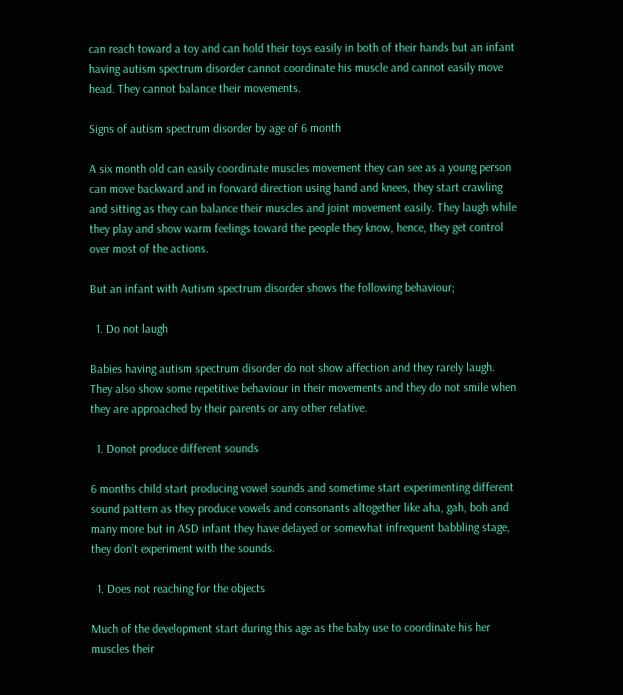can reach toward a toy and can hold their toys easily in both of their hands but an infant having autism spectrum disorder cannot coordinate his muscle and cannot easily move head. They cannot balance their movements.

Signs of autism spectrum disorder by age of 6 month

A six month old can easily coordinate muscles movement they can see as a young person can move backward and in forward direction using hand and knees, they start crawling and sitting as they can balance their muscles and joint movement easily. They laugh while they play and show warm feelings toward the people they know, hence, they get control over most of the actions.

But an infant with Autism spectrum disorder shows the following behaviour;

  1. Do not laugh

Babies having autism spectrum disorder do not show affection and they rarely laugh. They also show some repetitive behaviour in their movements and they do not smile when they are approached by their parents or any other relative.

  1. Donot produce different sounds

6 months child start producing vowel sounds and sometime start experimenting different sound pattern as they produce vowels and consonants altogether like aha, gah, boh and many more but in ASD infant they have delayed or somewhat infrequent babbling stage, they don’t experiment with the sounds.

  1. Does not reaching for the objects

Much of the development start during this age as the baby use to coordinate his her muscles their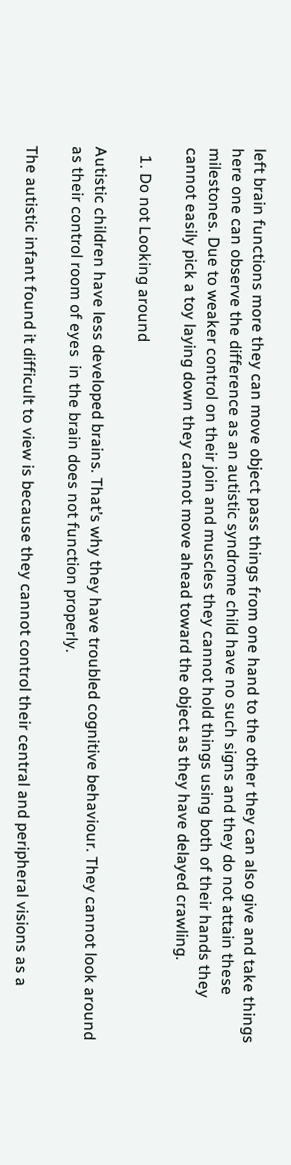left brain functions more they can move object pass things from one hand to the other they can also give and take things here one can observe the difference as an autistic syndrome child have no such signs and they do not attain these milestones. Due to weaker control on their join and muscles they cannot hold things using both of their hands they cannot easily pick a toy laying down they cannot move ahead toward the object as they have delayed crawling.

  1. Do not Looking around

Autistic children have less developed brains. That’s why they have troubled cognitive behaviour. They cannot look around as their control room of eyes  in the brain does not function properly.

The autistic infant found it difficult to view is because they cannot control their central and peripheral visions as a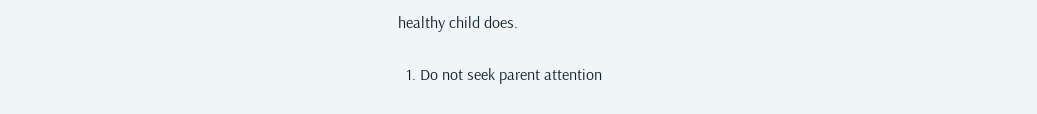healthy child does.

  1. Do not seek parent attention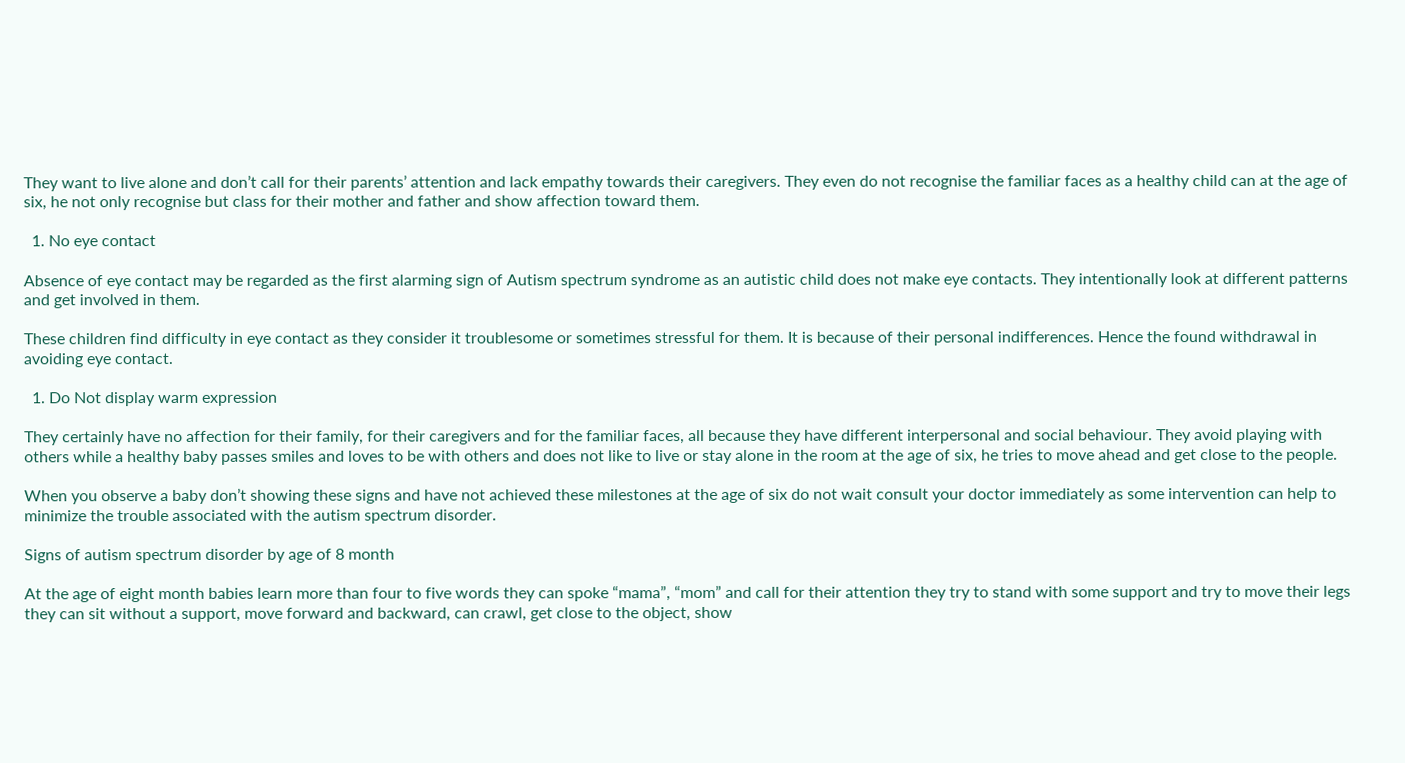They want to live alone and don’t call for their parents’ attention and lack empathy towards their caregivers. They even do not recognise the familiar faces as a healthy child can at the age of six, he not only recognise but class for their mother and father and show affection toward them.

  1. No eye contact

Absence of eye contact may be regarded as the first alarming sign of Autism spectrum syndrome as an autistic child does not make eye contacts. They intentionally look at different patterns and get involved in them.

These children find difficulty in eye contact as they consider it troublesome or sometimes stressful for them. It is because of their personal indifferences. Hence the found withdrawal in avoiding eye contact.

  1. Do Not display warm expression

They certainly have no affection for their family, for their caregivers and for the familiar faces, all because they have different interpersonal and social behaviour. They avoid playing with others while a healthy baby passes smiles and loves to be with others and does not like to live or stay alone in the room at the age of six, he tries to move ahead and get close to the people.

When you observe a baby don’t showing these signs and have not achieved these milestones at the age of six do not wait consult your doctor immediately as some intervention can help to minimize the trouble associated with the autism spectrum disorder.

Signs of autism spectrum disorder by age of 8 month

At the age of eight month babies learn more than four to five words they can spoke “mama”, “mom” and call for their attention they try to stand with some support and try to move their legs they can sit without a support, move forward and backward, can crawl, get close to the object, show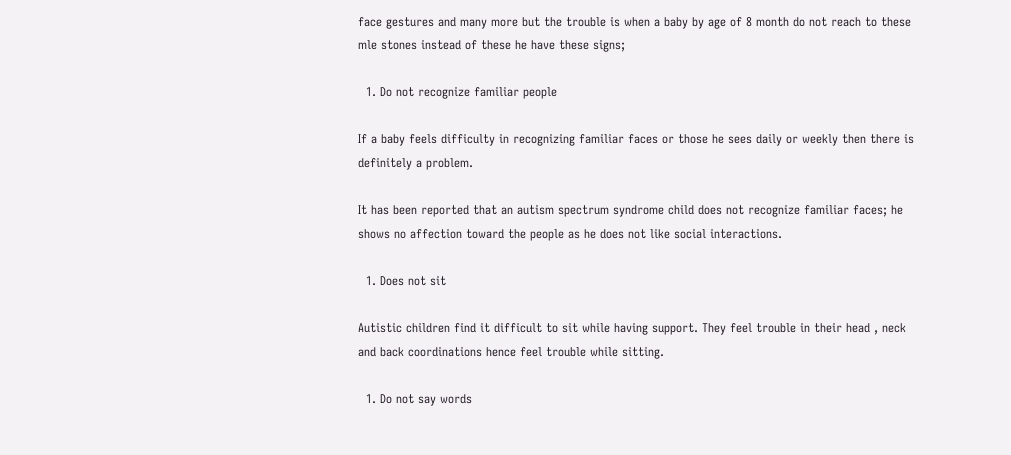face gestures and many more but the trouble is when a baby by age of 8 month do not reach to these mle stones instead of these he have these signs;

  1. Do not recognize familiar people

If a baby feels difficulty in recognizing familiar faces or those he sees daily or weekly then there is definitely a problem.

It has been reported that an autism spectrum syndrome child does not recognize familiar faces; he shows no affection toward the people as he does not like social interactions.

  1. Does not sit

Autistic children find it difficult to sit while having support. They feel trouble in their head , neck and back coordinations hence feel trouble while sitting.

  1. Do not say words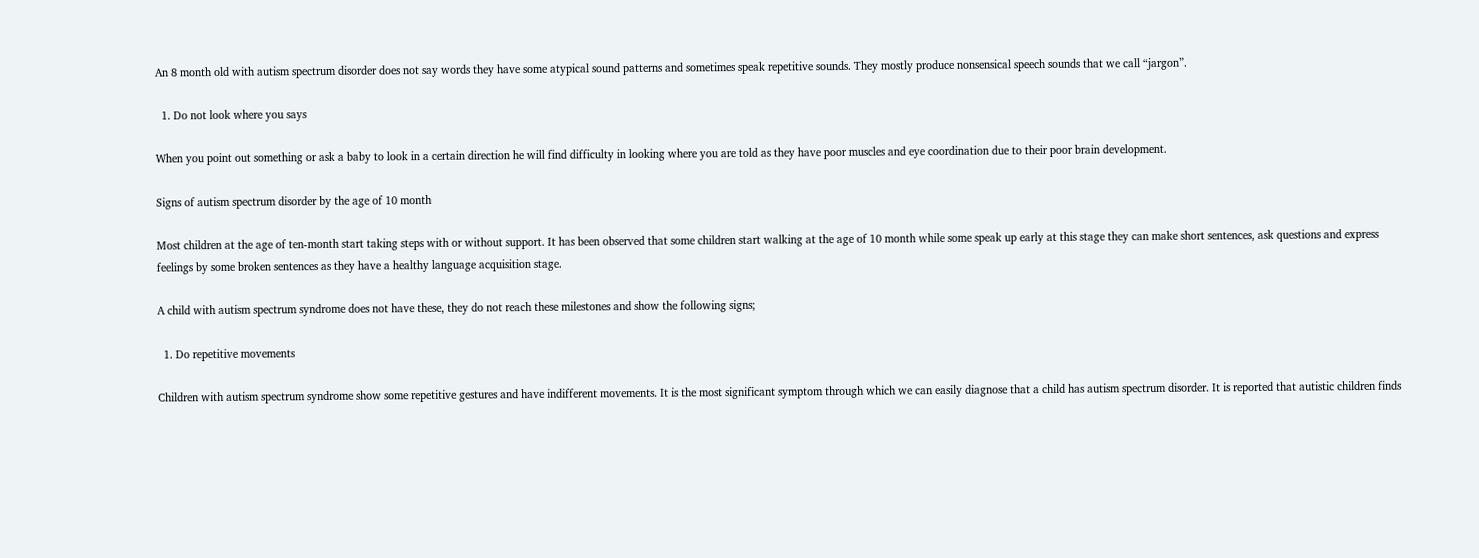An 8 month old with autism spectrum disorder does not say words they have some atypical sound patterns and sometimes speak repetitive sounds. They mostly produce nonsensical speech sounds that we call “jargon”.

  1. Do not look where you says

When you point out something or ask a baby to look in a certain direction he will find difficulty in looking where you are told as they have poor muscles and eye coordination due to their poor brain development.

Signs of autism spectrum disorder by the age of 10 month

Most children at the age of ten-month start taking steps with or without support. It has been observed that some children start walking at the age of 10 month while some speak up early at this stage they can make short sentences, ask questions and express feelings by some broken sentences as they have a healthy language acquisition stage.

A child with autism spectrum syndrome does not have these, they do not reach these milestones and show the following signs;

  1. Do repetitive movements

Children with autism spectrum syndrome show some repetitive gestures and have indifferent movements. It is the most significant symptom through which we can easily diagnose that a child has autism spectrum disorder. It is reported that autistic children finds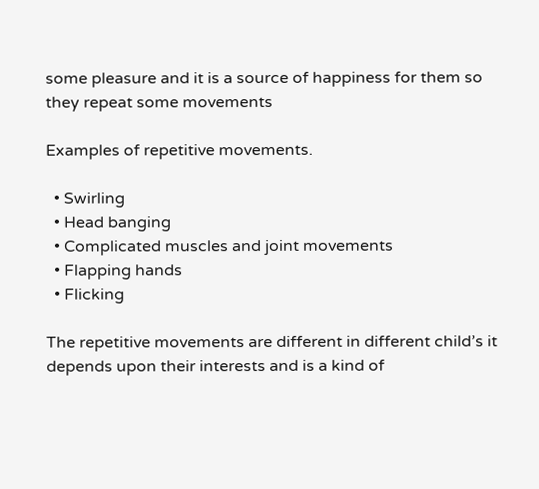some pleasure and it is a source of happiness for them so they repeat some movements

Examples of repetitive movements.

  • Swirling
  • Head banging
  • Complicated muscles and joint movements
  • Flapping hands
  • Flicking

The repetitive movements are different in different child’s it depends upon their interests and is a kind of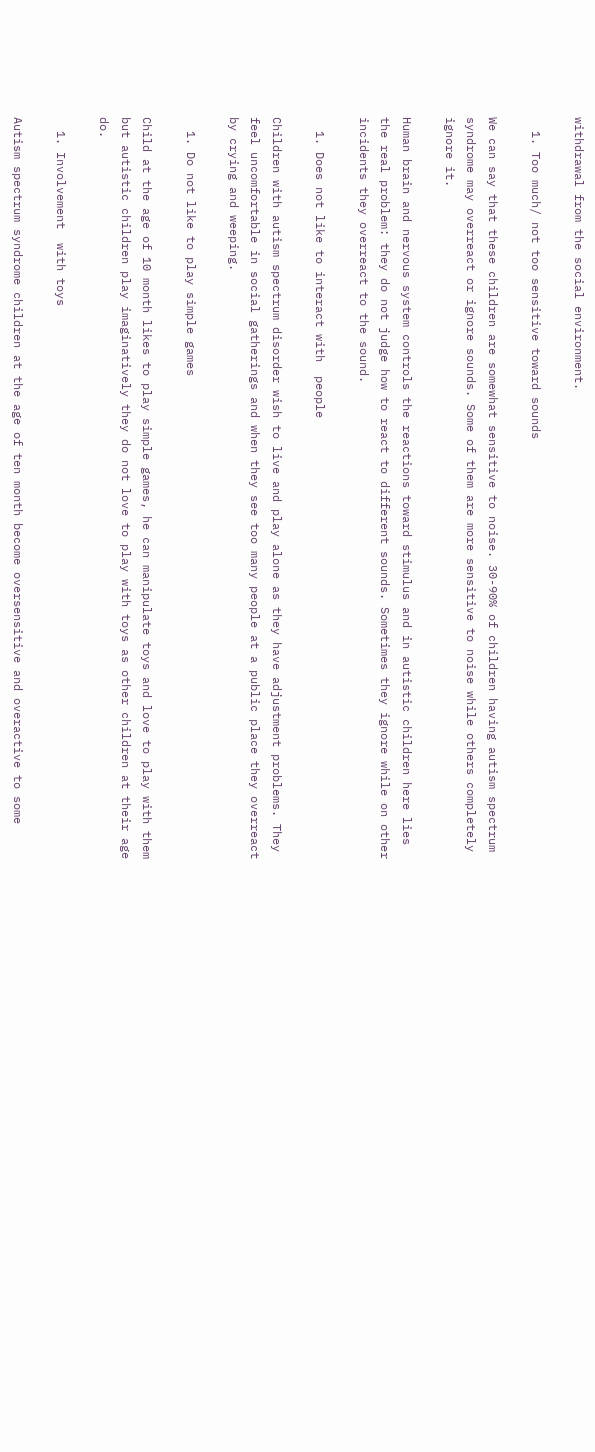withdrawal from the social environment.

  1. Too much/ not too sensitive toward sounds

We can say that these children are somewhat sensitive to noise. 30-90% of children having autism spectrum syndrome may overreact or ignore sounds. Some of them are more sensitive to noise while others completely ignore it.

Human brain and nervous system controls the reactions toward stimulus and in autistic children here lies the real problem: they do not judge how to react to different sounds. Sometimes they ignore while on other incidents they overreact to the sound.

  1. Does not like to interact with  people

Children with autism spectrum disorder wish to live and play alone as they have adjustment problems. They feel uncomfortable in social gatherings and when they see too many people at a public place they overreact by crying and weeping.

  1. Do not like to play simple games

Child at the age of 10 month likes to play simple games, he can manipulate toys and love to play with them but autistic children play imaginatively they do not love to play with toys as other children at their age do.

  1. Involvement  with toys

Autism spectrum syndrome children at the age of ten month become oversensitive and overactive to some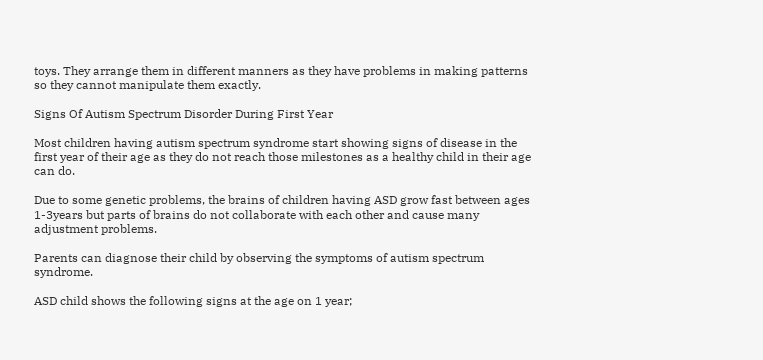toys. They arrange them in different manners as they have problems in making patterns so they cannot manipulate them exactly.

Signs Of Autism Spectrum Disorder During First Year

Most children having autism spectrum syndrome start showing signs of disease in the first year of their age as they do not reach those milestones as a healthy child in their age can do.

Due to some genetic problems, the brains of children having ASD grow fast between ages 1-3years but parts of brains do not collaborate with each other and cause many adjustment problems.

Parents can diagnose their child by observing the symptoms of autism spectrum syndrome.

ASD child shows the following signs at the age on 1 year;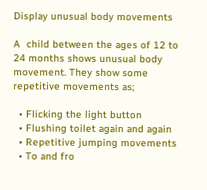Display unusual body movements

A  child between the ages of 12 to 24 months shows unusual body movement. They show some repetitive movements as;

  • Flicking the light button
  • Flushing toilet again and again
  • Repetitive jumping movements
  • To and fro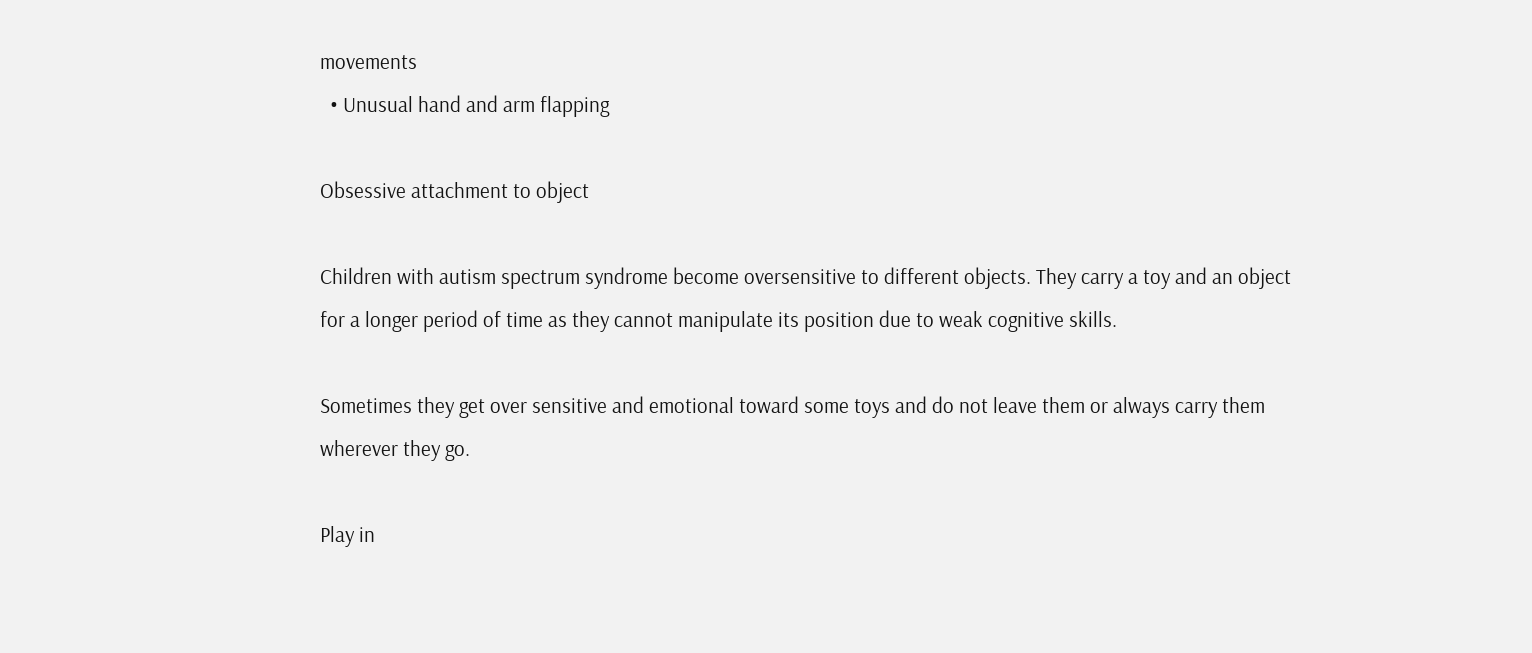movements
  • Unusual hand and arm flapping

Obsessive attachment to object

Children with autism spectrum syndrome become oversensitive to different objects. They carry a toy and an object for a longer period of time as they cannot manipulate its position due to weak cognitive skills.

Sometimes they get over sensitive and emotional toward some toys and do not leave them or always carry them wherever they go.

Play in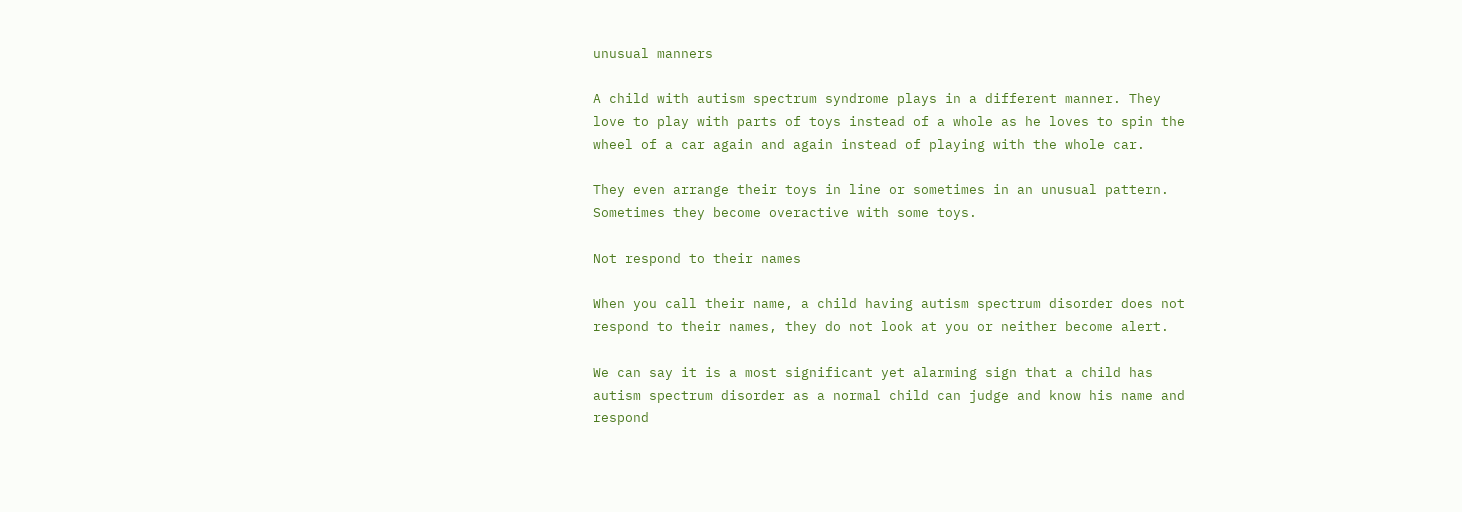unusual manners

A child with autism spectrum syndrome plays in a different manner. They love to play with parts of toys instead of a whole as he loves to spin the wheel of a car again and again instead of playing with the whole car.

They even arrange their toys in line or sometimes in an unusual pattern. Sometimes they become overactive with some toys.

Not respond to their names

When you call their name, a child having autism spectrum disorder does not respond to their names, they do not look at you or neither become alert.

We can say it is a most significant yet alarming sign that a child has autism spectrum disorder as a normal child can judge and know his name and respond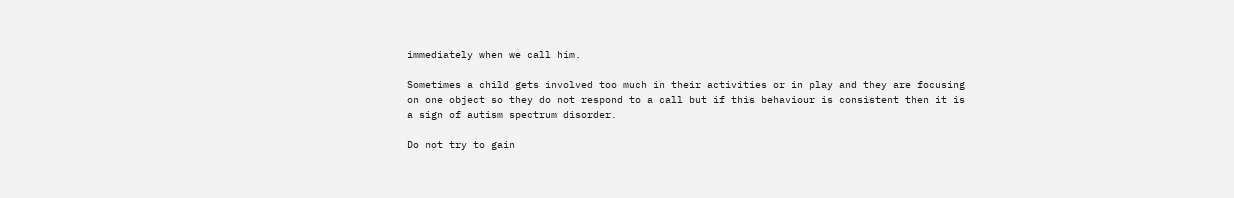immediately when we call him.

Sometimes a child gets involved too much in their activities or in play and they are focusing on one object so they do not respond to a call but if this behaviour is consistent then it is a sign of autism spectrum disorder.

Do not try to gain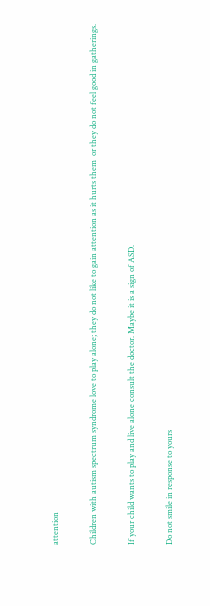attention

Children with autism spectrum syndrome love to play alone; they do not like to gain attention as it hurts them  or they do not feel good in gatherings.

If your child wants to play and live alone consult the doctor. Maybe it is a sign of ASD.

Do not smile in response to yours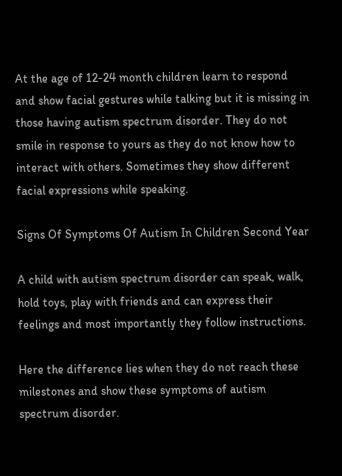At the age of 12-24 month children learn to respond and show facial gestures while talking but it is missing in those having autism spectrum disorder. They do not smile in response to yours as they do not know how to interact with others. Sometimes they show different facial expressions while speaking.

Signs Of Symptoms Of Autism In Children Second Year

A child with autism spectrum disorder can speak, walk, hold toys, play with friends and can express their feelings and most importantly they follow instructions.

Here the difference lies when they do not reach these milestones and show these symptoms of autism spectrum disorder.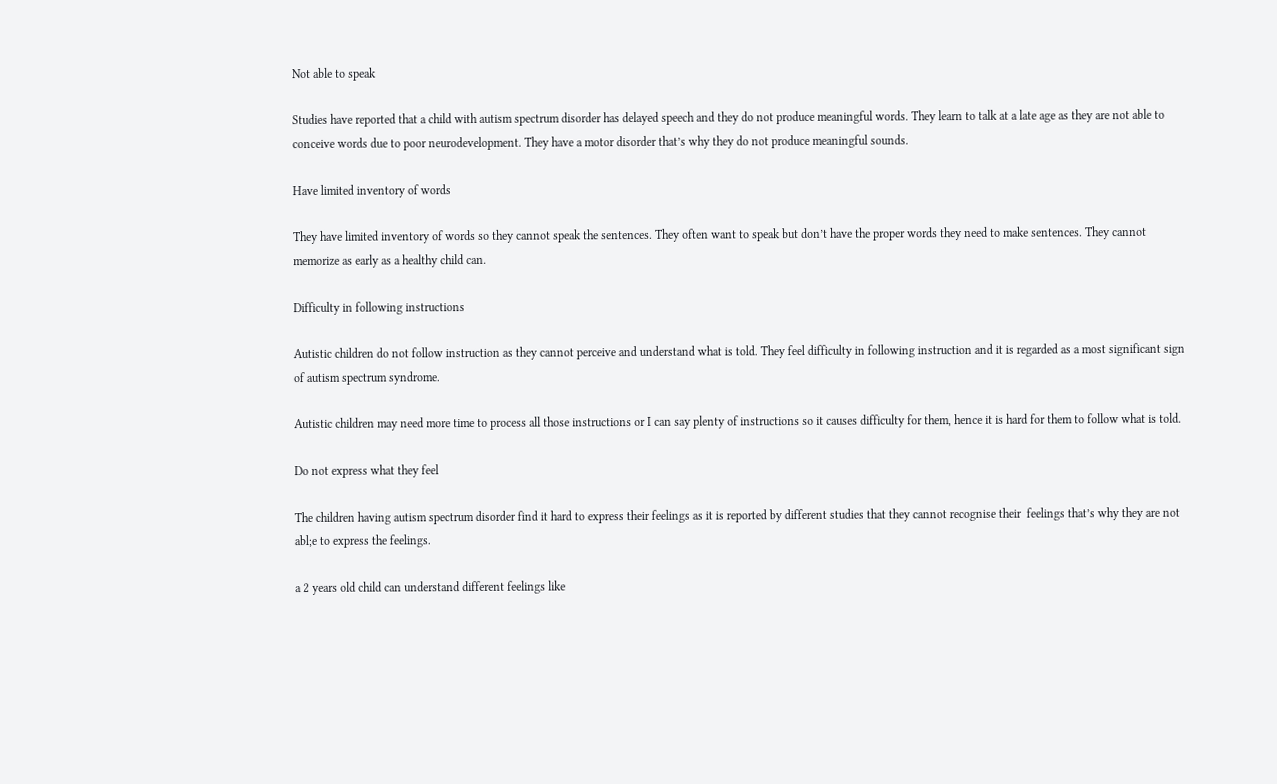Not able to speak

Studies have reported that a child with autism spectrum disorder has delayed speech and they do not produce meaningful words. They learn to talk at a late age as they are not able to conceive words due to poor neurodevelopment. They have a motor disorder that’s why they do not produce meaningful sounds.

Have limited inventory of words

They have limited inventory of words so they cannot speak the sentences. They often want to speak but don’t have the proper words they need to make sentences. They cannot memorize as early as a healthy child can.

Difficulty in following instructions

Autistic children do not follow instruction as they cannot perceive and understand what is told. They feel difficulty in following instruction and it is regarded as a most significant sign of autism spectrum syndrome.

Autistic children may need more time to process all those instructions or I can say plenty of instructions so it causes difficulty for them, hence it is hard for them to follow what is told.

Do not express what they feel

The children having autism spectrum disorder find it hard to express their feelings as it is reported by different studies that they cannot recognise their  feelings that’s why they are not abl;e to express the feelings.

a 2 years old child can understand different feelings like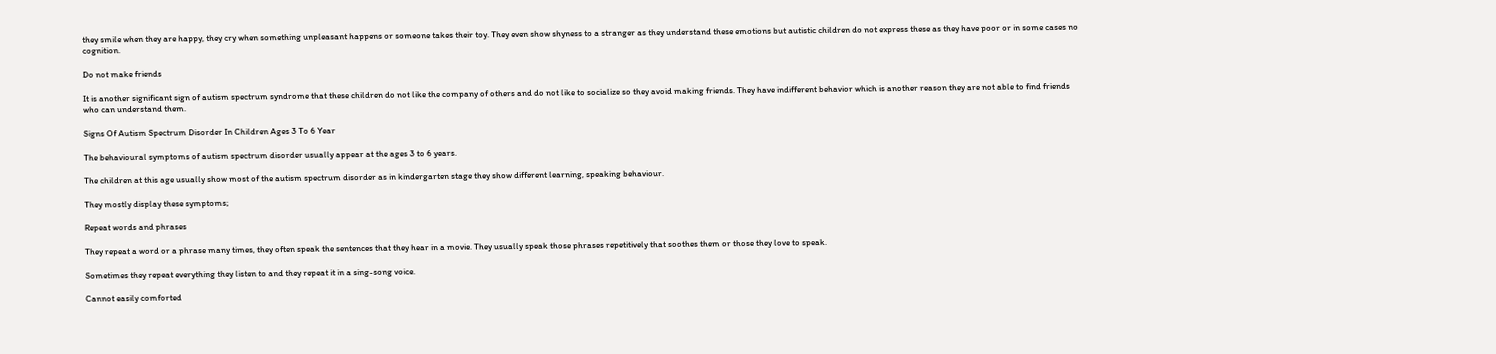they smile when they are happy, they cry when something unpleasant happens or someone takes their toy. They even show shyness to a stranger as they understand these emotions but autistic children do not express these as they have poor or in some cases no cognition.

Do not make friends

It is another significant sign of autism spectrum syndrome that these children do not like the company of others and do not like to socialize so they avoid making friends. They have indifferent behavior which is another reason they are not able to find friends who can understand them.

Signs Of Autism Spectrum Disorder In Children Ages 3 To 6 Year

The behavioural symptoms of autism spectrum disorder usually appear at the ages 3 to 6 years.

The children at this age usually show most of the autism spectrum disorder as in kindergarten stage they show different learning, speaking behaviour.

They mostly display these symptoms;

Repeat words and phrases

They repeat a word or a phrase many times, they often speak the sentences that they hear in a movie. They usually speak those phrases repetitively that soothes them or those they love to speak.

Sometimes they repeat everything they listen to and they repeat it in a sing-song voice.

Cannot easily comforted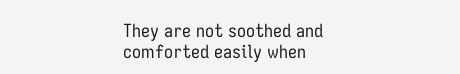They are not soothed and comforted easily when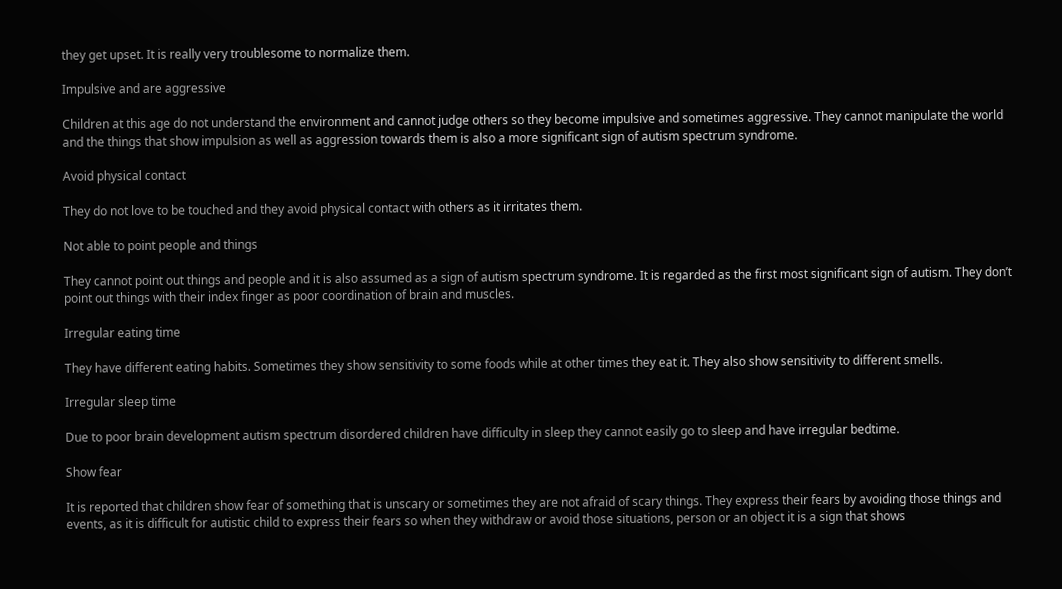they get upset. It is really very troublesome to normalize them.

Impulsive and are aggressive

Children at this age do not understand the environment and cannot judge others so they become impulsive and sometimes aggressive. They cannot manipulate the world and the things that show impulsion as well as aggression towards them is also a more significant sign of autism spectrum syndrome.

Avoid physical contact

They do not love to be touched and they avoid physical contact with others as it irritates them.

Not able to point people and things

They cannot point out things and people and it is also assumed as a sign of autism spectrum syndrome. It is regarded as the first most significant sign of autism. They don’t point out things with their index finger as poor coordination of brain and muscles.

Irregular eating time

They have different eating habits. Sometimes they show sensitivity to some foods while at other times they eat it. They also show sensitivity to different smells.

Irregular sleep time

Due to poor brain development autism spectrum disordered children have difficulty in sleep they cannot easily go to sleep and have irregular bedtime.

Show fear

It is reported that children show fear of something that is unscary or sometimes they are not afraid of scary things. They express their fears by avoiding those things and events, as it is difficult for autistic child to express their fears so when they withdraw or avoid those situations, person or an object it is a sign that shows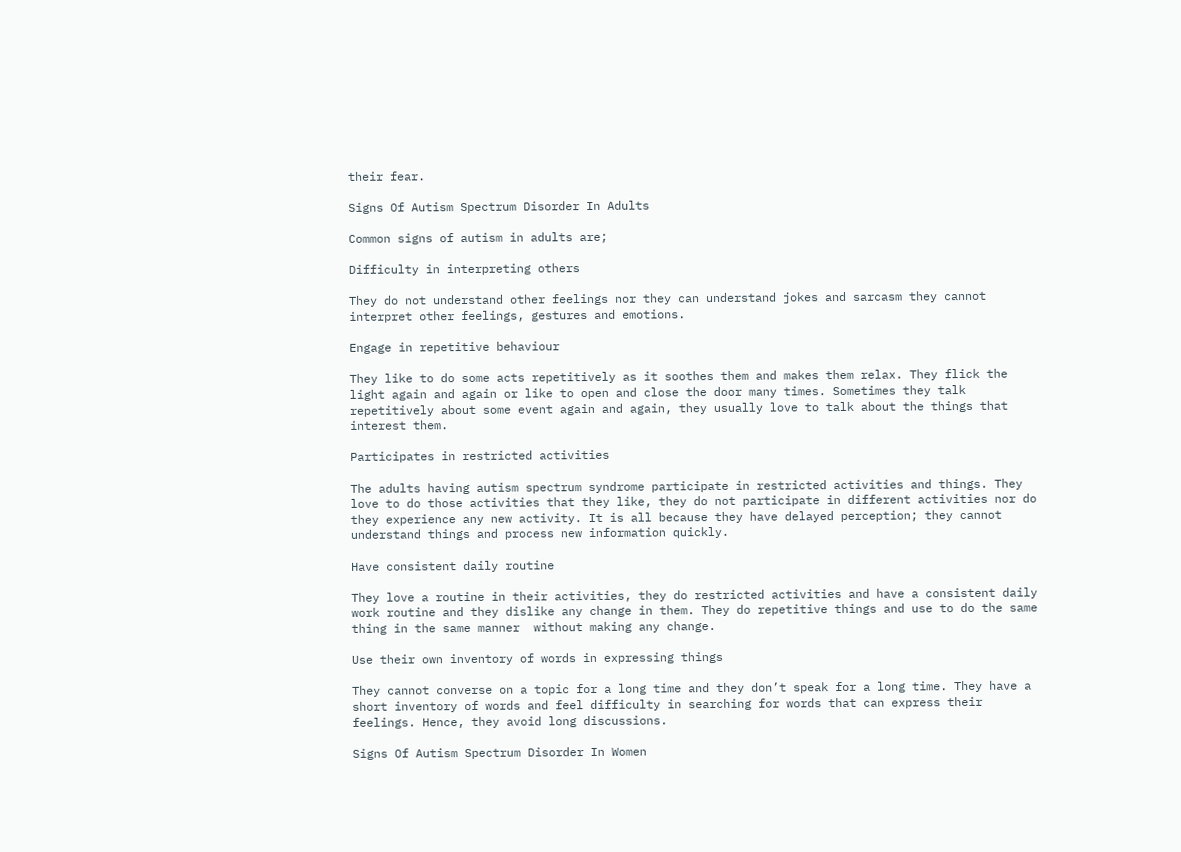their fear.

Signs Of Autism Spectrum Disorder In Adults

Common signs of autism in adults are;

Difficulty in interpreting others

They do not understand other feelings nor they can understand jokes and sarcasm they cannot interpret other feelings, gestures and emotions.

Engage in repetitive behaviour

They like to do some acts repetitively as it soothes them and makes them relax. They flick the light again and again or like to open and close the door many times. Sometimes they talk repetitively about some event again and again, they usually love to talk about the things that interest them.

Participates in restricted activities

The adults having autism spectrum syndrome participate in restricted activities and things. They love to do those activities that they like, they do not participate in different activities nor do they experience any new activity. It is all because they have delayed perception; they cannot understand things and process new information quickly.

Have consistent daily routine

They love a routine in their activities, they do restricted activities and have a consistent daily work routine and they dislike any change in them. They do repetitive things and use to do the same thing in the same manner  without making any change.

Use their own inventory of words in expressing things

They cannot converse on a topic for a long time and they don’t speak for a long time. They have a short inventory of words and feel difficulty in searching for words that can express their feelings. Hence, they avoid long discussions.

Signs Of Autism Spectrum Disorder In Women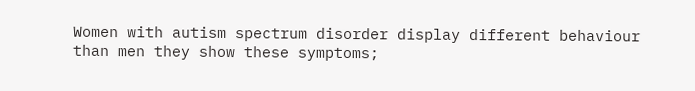Women with autism spectrum disorder display different behaviour than men they show these symptoms;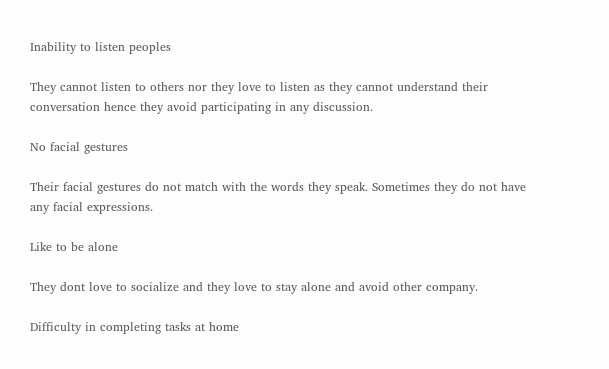Inability to listen peoples

They cannot listen to others nor they love to listen as they cannot understand their conversation hence they avoid participating in any discussion.

No facial gestures

Their facial gestures do not match with the words they speak. Sometimes they do not have any facial expressions.

Like to be alone

They dont love to socialize and they love to stay alone and avoid other company.

Difficulty in completing tasks at home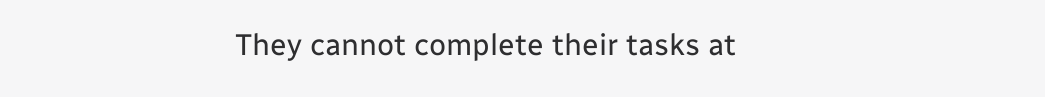They cannot complete their tasks at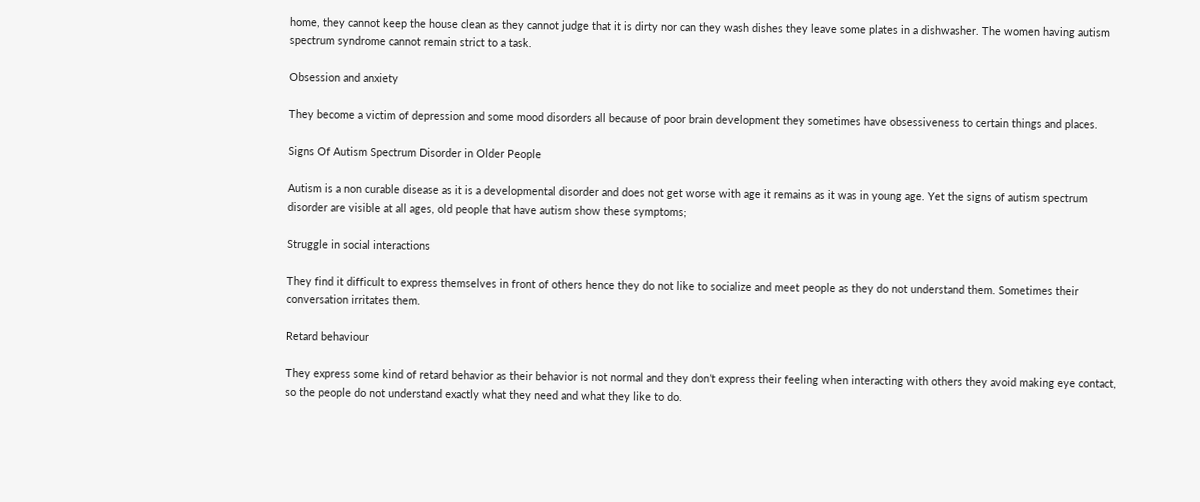home, they cannot keep the house clean as they cannot judge that it is dirty nor can they wash dishes they leave some plates in a dishwasher. The women having autism spectrum syndrome cannot remain strict to a task.

Obsession and anxiety

They become a victim of depression and some mood disorders all because of poor brain development they sometimes have obsessiveness to certain things and places.

Signs Of Autism Spectrum Disorder in Older People

Autism is a non curable disease as it is a developmental disorder and does not get worse with age it remains as it was in young age. Yet the signs of autism spectrum disorder are visible at all ages, old people that have autism show these symptoms;

Struggle in social interactions

They find it difficult to express themselves in front of others hence they do not like to socialize and meet people as they do not understand them. Sometimes their conversation irritates them.

Retard behaviour

They express some kind of retard behavior as their behavior is not normal and they don’t express their feeling when interacting with others they avoid making eye contact, so the people do not understand exactly what they need and what they like to do.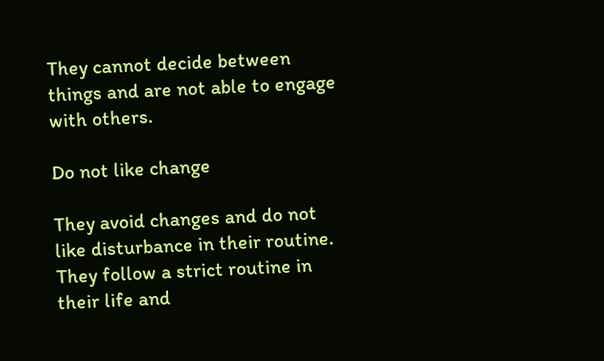They cannot decide between things and are not able to engage with others.

Do not like change

They avoid changes and do not like disturbance in their routine. They follow a strict routine in their life and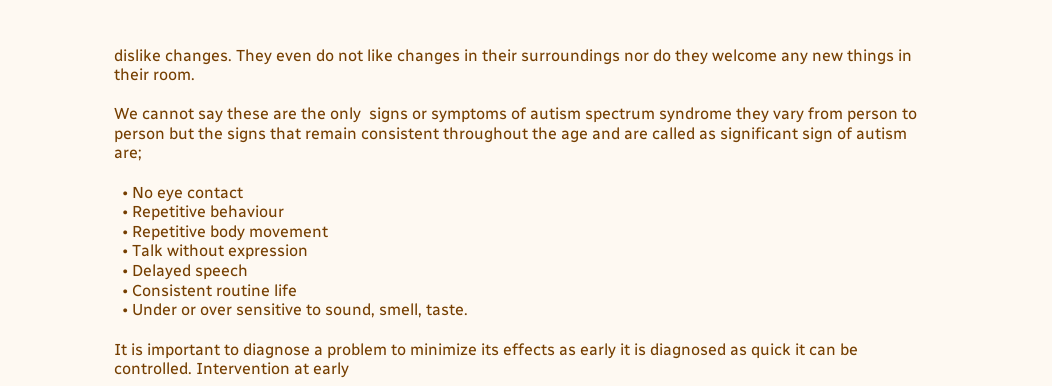dislike changes. They even do not like changes in their surroundings nor do they welcome any new things in their room.

We cannot say these are the only  signs or symptoms of autism spectrum syndrome they vary from person to person but the signs that remain consistent throughout the age and are called as significant sign of autism are;

  • No eye contact
  • Repetitive behaviour
  • Repetitive body movement
  • Talk without expression
  • Delayed speech
  • Consistent routine life
  • Under or over sensitive to sound, smell, taste.

It is important to diagnose a problem to minimize its effects as early it is diagnosed as quick it can be controlled. Intervention at early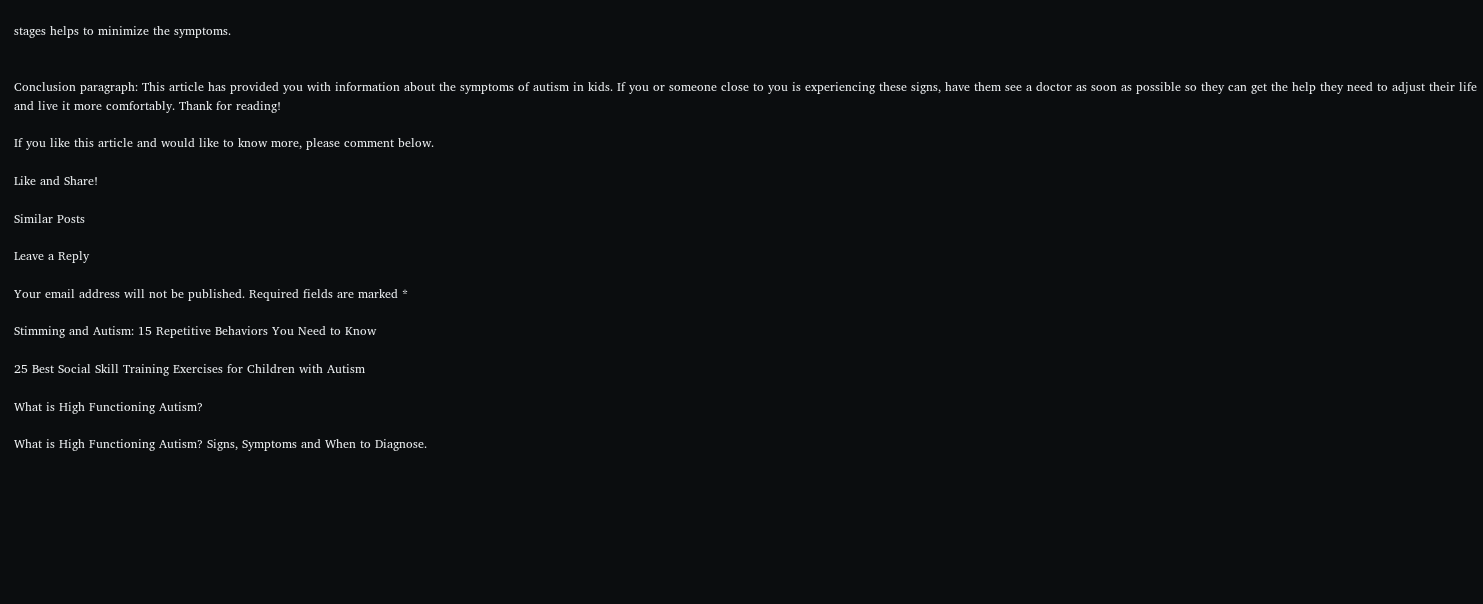stages helps to minimize the symptoms.


Conclusion paragraph: This article has provided you with information about the symptoms of autism in kids. If you or someone close to you is experiencing these signs, have them see a doctor as soon as possible so they can get the help they need to adjust their life and live it more comfortably. Thank for reading!

If you like this article and would like to know more, please comment below.

Like and Share!

Similar Posts

Leave a Reply

Your email address will not be published. Required fields are marked *

Stimming and Autism: 15 Repetitive Behaviors You Need to Know

25 Best Social Skill Training Exercises for Children with Autism

What is High Functioning Autism?

What is High Functioning Autism? Signs, Symptoms and When to Diagnose.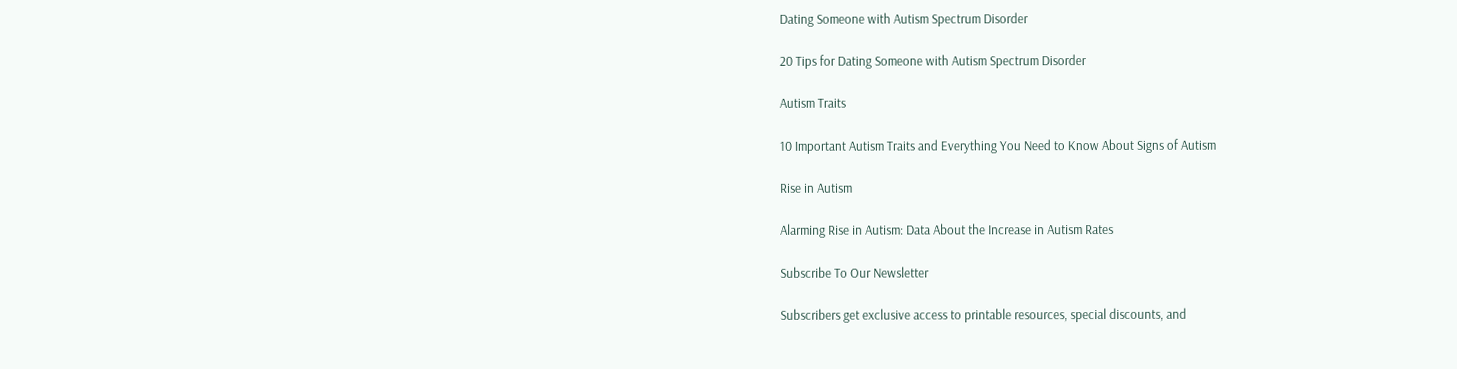Dating Someone with Autism Spectrum Disorder

20 Tips for Dating Someone with Autism Spectrum Disorder

Autism Traits

10 Important Autism Traits and Everything You Need to Know About Signs of Autism

Rise in Autism

Alarming Rise in Autism: Data About the Increase in Autism Rates

Subscribe To Our Newsletter

Subscribers get exclusive access to printable resources, special discounts, and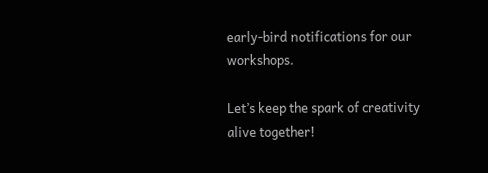early-bird notifications for our workshops.

Let’s keep the spark of creativity alive together!